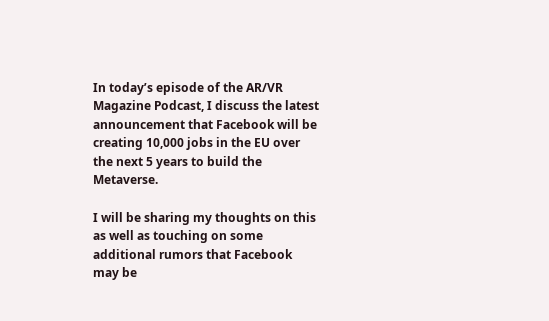In today’s episode of the AR/VR Magazine Podcast, I discuss the latest announcement that Facebook will be creating 10,000 jobs in the EU over the next 5 years to build the Metaverse.

I will be sharing my thoughts on this as well as touching on some additional rumors that Facebook may be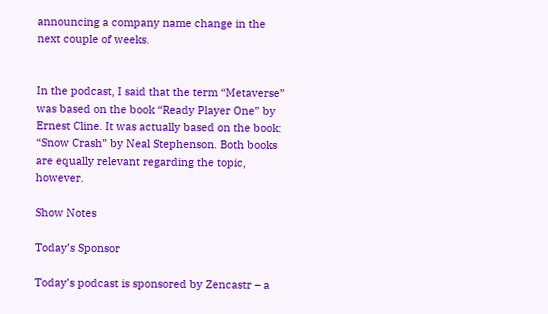announcing a company name change in the next couple of weeks.


In the podcast, I said that the term “Metaverse” was based on the book “Ready Player One” by Ernest Cline. It was actually based on the book: “Snow Crash” by Neal Stephenson. Both books are equally relevant regarding the topic, however.

Show Notes

Today’s Sponsor

Today’s podcast is sponsored by Zencastr – a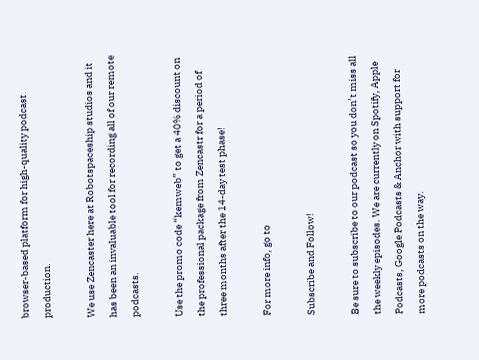browser-based platform for high-quality podcast production.

We use Zencaster here at Robotspaceship studios and it has been an invaluable tool for recording all of our remote podcasts.

Use the promo code “kemweb” to get a 40% discount on the professional package from Zencastr for a period of three months after the 14-day test phase!

For more info, go to

Subscribe and Follow!

Be sure to subscribe to our podcast so you don’t miss all the weekly episodes. We are currently on Spotify, Apple Podcasts, Google Podcasts & Anchor with support for more podcasts on the way.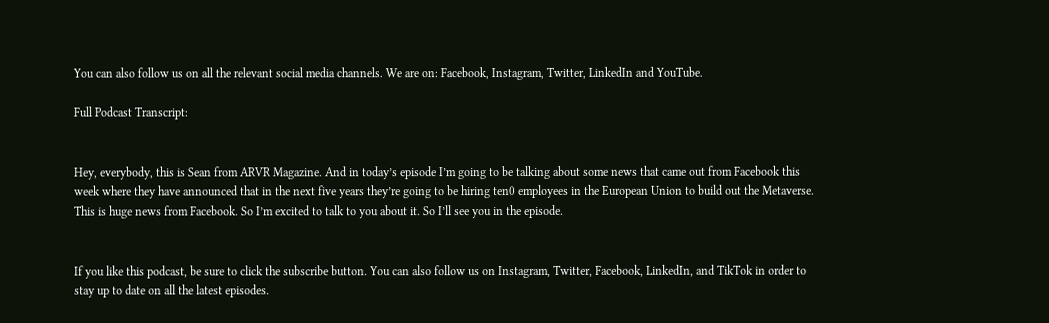You can also follow us on all the relevant social media channels. We are on: Facebook, Instagram, Twitter, LinkedIn and YouTube.

Full Podcast Transcript:


Hey, everybody, this is Sean from ARVR Magazine. And in today’s episode I’m going to be talking about some news that came out from Facebook this week where they have announced that in the next five years they’re going to be hiring ten0 employees in the European Union to build out the Metaverse. This is huge news from Facebook. So I’m excited to talk to you about it. So I’ll see you in the episode.


If you like this podcast, be sure to click the subscribe button. You can also follow us on Instagram, Twitter, Facebook, LinkedIn, and TikTok in order to stay up to date on all the latest episodes.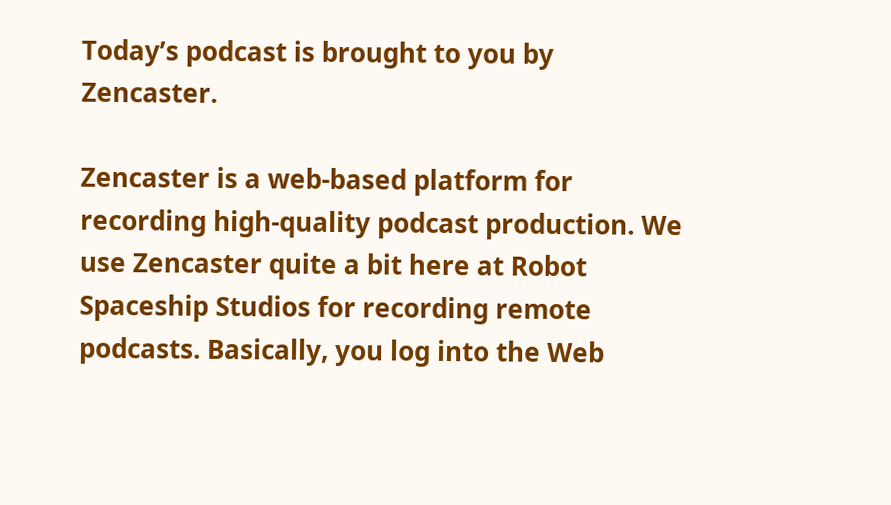Today’s podcast is brought to you by Zencaster.

Zencaster is a web-based platform for recording high-quality podcast production. We use Zencaster quite a bit here at Robot Spaceship Studios for recording remote podcasts. Basically, you log into the Web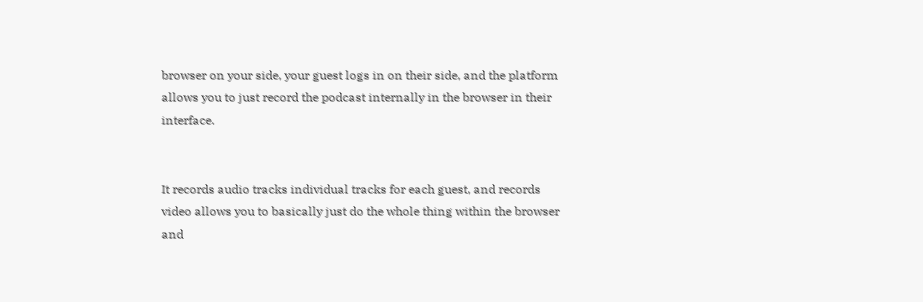browser on your side, your guest logs in on their side, and the platform allows you to just record the podcast internally in the browser in their interface.


It records audio tracks individual tracks for each guest, and records video allows you to basically just do the whole thing within the browser and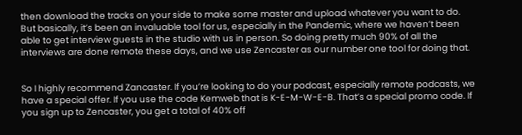then download the tracks on your side to make some master and upload whatever you want to do. But basically, it’s been an invaluable tool for us, especially in the Pandemic, where we haven’t been able to get interview guests in the studio with us in person. So doing pretty much 90% of all the interviews are done remote these days, and we use Zencaster as our number one tool for doing that.


So I highly recommend Zancaster. If you’re looking to do your podcast, especially remote podcasts, we have a special offer. If you use the code Kemweb that is K-E-M-W-E-B. That’s a special promo code. If you sign up to Zencaster, you get a total of 40% off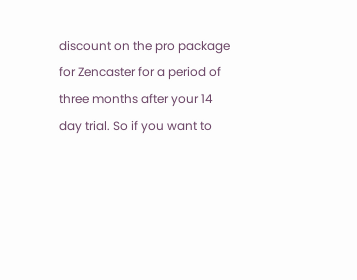discount on the pro package for Zencaster for a period of three months after your 14 day trial. So if you want to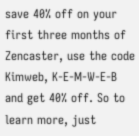save 40% off on your first three months of Zencaster, use the code Kimweb, K-E-M-W-E-B and get 40% off. So to learn more, just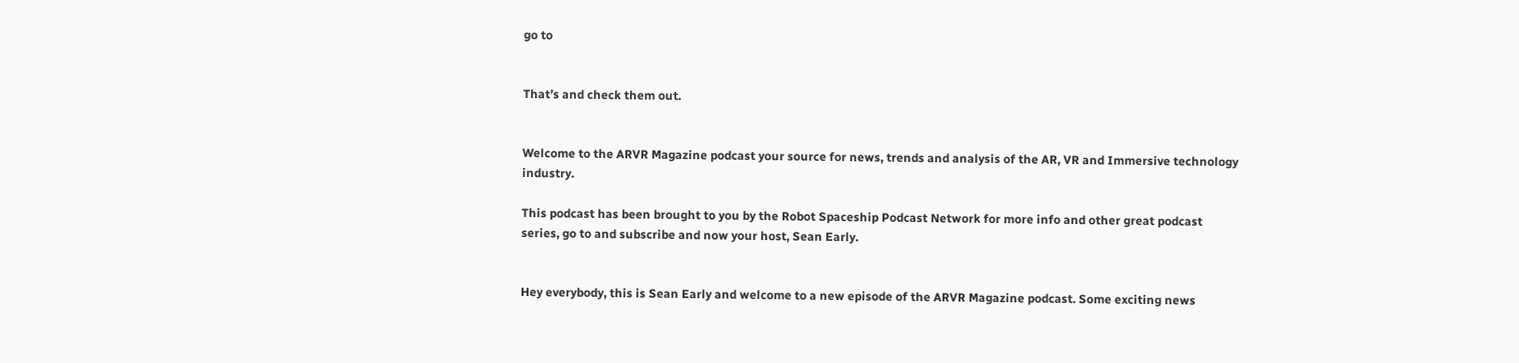go to


That’s and check them out.


Welcome to the ARVR Magazine podcast your source for news, trends and analysis of the AR, VR and Immersive technology industry.

This podcast has been brought to you by the Robot Spaceship Podcast Network for more info and other great podcast series, go to and subscribe and now your host, Sean Early.


Hey everybody, this is Sean Early and welcome to a new episode of the ARVR Magazine podcast. Some exciting news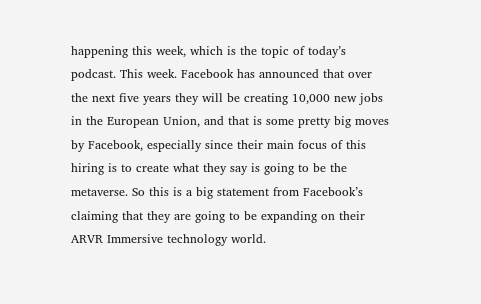happening this week, which is the topic of today’s podcast. This week. Facebook has announced that over the next five years they will be creating 10,000 new jobs in the European Union, and that is some pretty big moves by Facebook, especially since their main focus of this hiring is to create what they say is going to be the metaverse. So this is a big statement from Facebook’s claiming that they are going to be expanding on their ARVR Immersive technology world.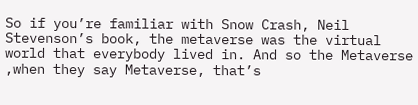So if you’re familiar with Snow Crash, Neil Stevenson’s book, the metaverse was the virtual world that everybody lived in. And so the Metaverse ,when they say Metaverse, that’s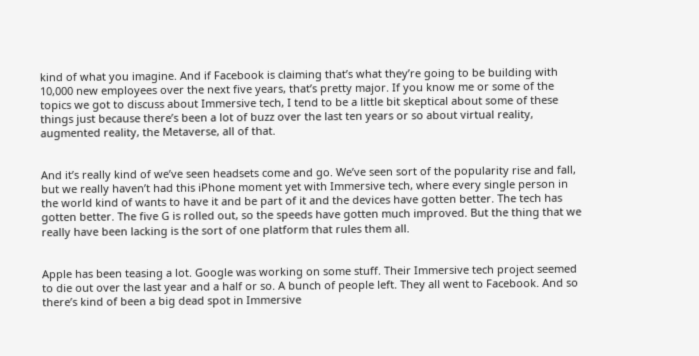kind of what you imagine. And if Facebook is claiming that’s what they’re going to be building with 10,000 new employees over the next five years, that’s pretty major. If you know me or some of the topics we got to discuss about Immersive tech, I tend to be a little bit skeptical about some of these things just because there’s been a lot of buzz over the last ten years or so about virtual reality, augmented reality, the Metaverse, all of that.


And it’s really kind of we’ve seen headsets come and go. We’ve seen sort of the popularity rise and fall, but we really haven’t had this iPhone moment yet with Immersive tech, where every single person in the world kind of wants to have it and be part of it and the devices have gotten better. The tech has gotten better. The five G is rolled out, so the speeds have gotten much improved. But the thing that we really have been lacking is the sort of one platform that rules them all.


Apple has been teasing a lot. Google was working on some stuff. Their Immersive tech project seemed to die out over the last year and a half or so. A bunch of people left. They all went to Facebook. And so there’s kind of been a big dead spot in Immersive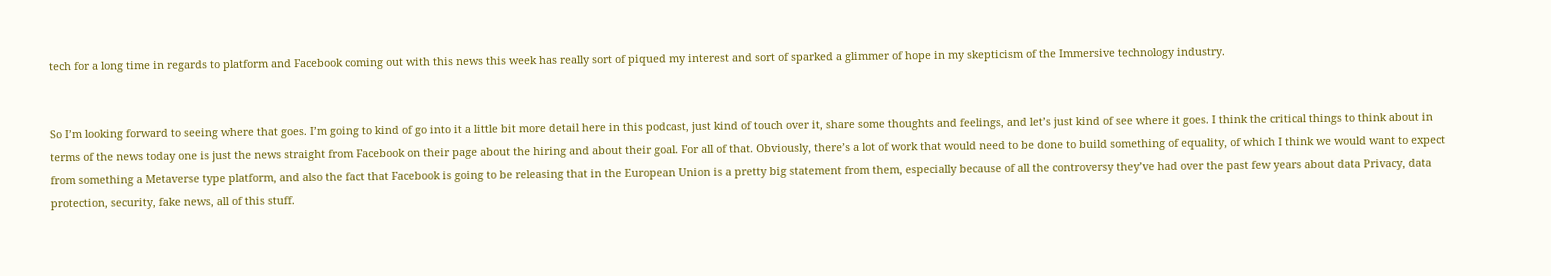tech for a long time in regards to platform and Facebook coming out with this news this week has really sort of piqued my interest and sort of sparked a glimmer of hope in my skepticism of the Immersive technology industry.


So I’m looking forward to seeing where that goes. I’m going to kind of go into it a little bit more detail here in this podcast, just kind of touch over it, share some thoughts and feelings, and let’s just kind of see where it goes. I think the critical things to think about in terms of the news today one is just the news straight from Facebook on their page about the hiring and about their goal. For all of that. Obviously, there’s a lot of work that would need to be done to build something of equality, of which I think we would want to expect from something a Metaverse type platform, and also the fact that Facebook is going to be releasing that in the European Union is a pretty big statement from them, especially because of all the controversy they’ve had over the past few years about data Privacy, data protection, security, fake news, all of this stuff.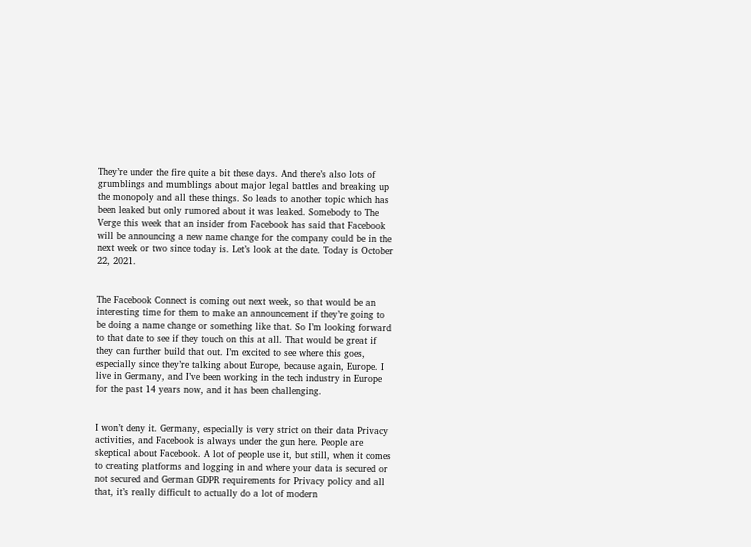They’re under the fire quite a bit these days. And there’s also lots of grumblings and mumblings about major legal battles and breaking up the monopoly and all these things. So leads to another topic which has been leaked but only rumored about it was leaked. Somebody to The Verge this week that an insider from Facebook has said that Facebook will be announcing a new name change for the company could be in the next week or two since today is. Let’s look at the date. Today is October 22, 2021.


The Facebook Connect is coming out next week, so that would be an interesting time for them to make an announcement if they’re going to be doing a name change or something like that. So I’m looking forward to that date to see if they touch on this at all. That would be great if they can further build that out. I’m excited to see where this goes, especially since they’re talking about Europe, because again, Europe. I live in Germany, and I’ve been working in the tech industry in Europe for the past 14 years now, and it has been challenging.


I won’t deny it. Germany, especially is very strict on their data Privacy activities, and Facebook is always under the gun here. People are skeptical about Facebook. A lot of people use it, but still, when it comes to creating platforms and logging in and where your data is secured or not secured and German GDPR requirements for Privacy policy and all that, it’s really difficult to actually do a lot of modern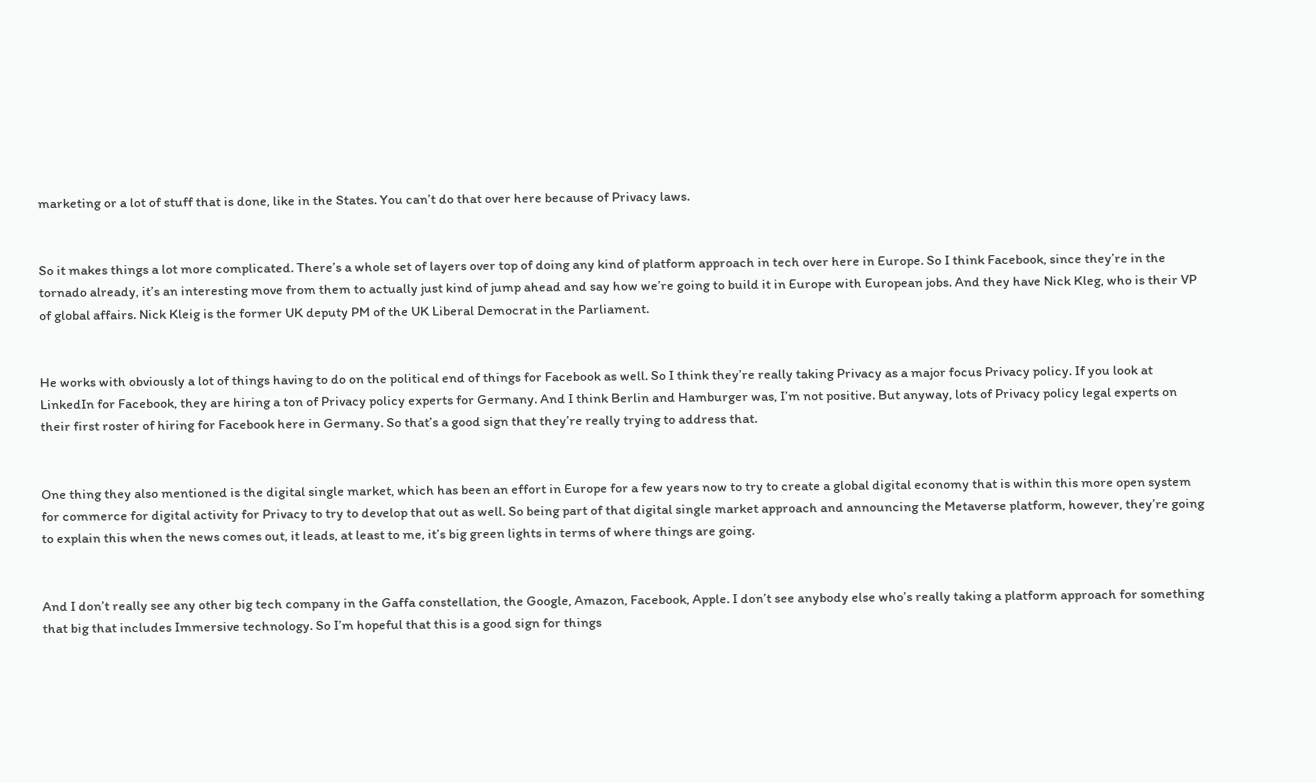marketing or a lot of stuff that is done, like in the States. You can’t do that over here because of Privacy laws.


So it makes things a lot more complicated. There’s a whole set of layers over top of doing any kind of platform approach in tech over here in Europe. So I think Facebook, since they’re in the tornado already, it’s an interesting move from them to actually just kind of jump ahead and say how we’re going to build it in Europe with European jobs. And they have Nick Kleg, who is their VP of global affairs. Nick Kleig is the former UK deputy PM of the UK Liberal Democrat in the Parliament.


He works with obviously a lot of things having to do on the political end of things for Facebook as well. So I think they’re really taking Privacy as a major focus Privacy policy. If you look at LinkedIn for Facebook, they are hiring a ton of Privacy policy experts for Germany. And I think Berlin and Hamburger was, I’m not positive. But anyway, lots of Privacy policy legal experts on their first roster of hiring for Facebook here in Germany. So that’s a good sign that they’re really trying to address that.


One thing they also mentioned is the digital single market, which has been an effort in Europe for a few years now to try to create a global digital economy that is within this more open system for commerce for digital activity for Privacy to try to develop that out as well. So being part of that digital single market approach and announcing the Metaverse platform, however, they’re going to explain this when the news comes out, it leads, at least to me, it’s big green lights in terms of where things are going.


And I don’t really see any other big tech company in the Gaffa constellation, the Google, Amazon, Facebook, Apple. I don’t see anybody else who’s really taking a platform approach for something that big that includes Immersive technology. So I’m hopeful that this is a good sign for things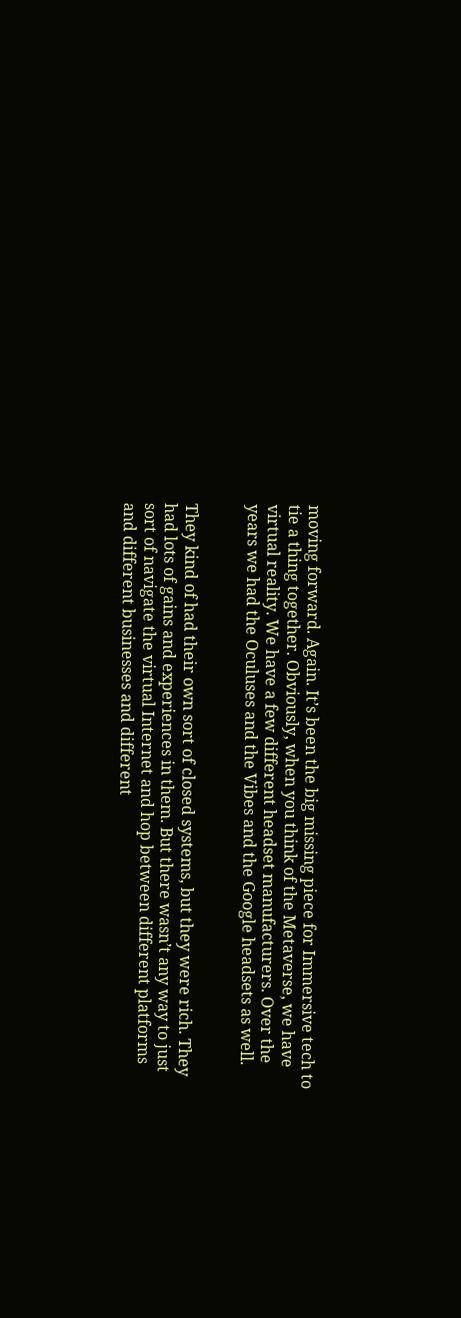moving forward. Again. It’s been the big missing piece for Immersive tech to tie a thing together. Obviously, when you think of the Metaverse, we have virtual reality. We have a few different headset manufacturers. Over the years we had the Oculuses and the Vibes and the Google headsets as well.


They kind of had their own sort of closed systems, but they were rich. They had lots of gains and experiences in them. But there wasn’t any way to just sort of navigate the virtual Internet and hop between different platforms and different businesses and different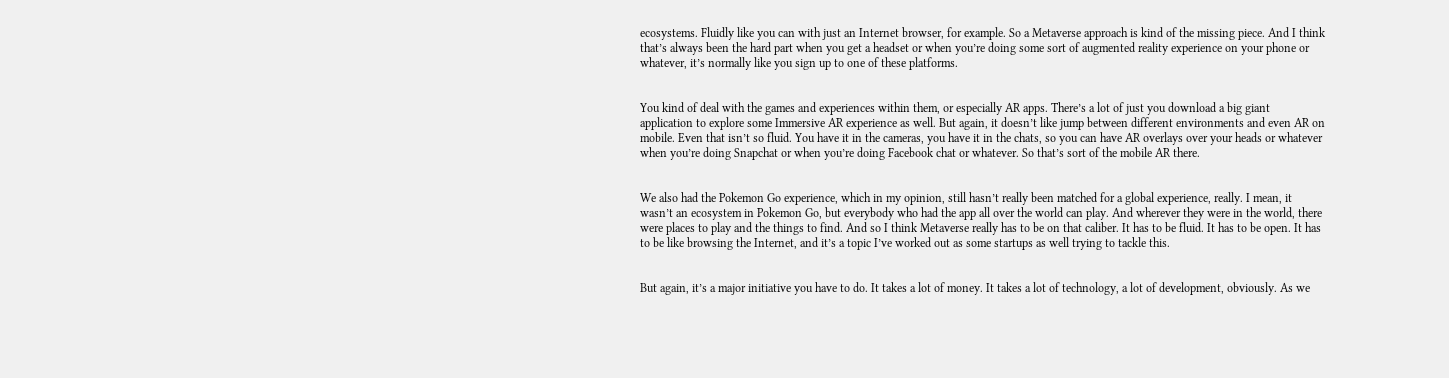ecosystems. Fluidly like you can with just an Internet browser, for example. So a Metaverse approach is kind of the missing piece. And I think that’s always been the hard part when you get a headset or when you’re doing some sort of augmented reality experience on your phone or whatever, it’s normally like you sign up to one of these platforms.


You kind of deal with the games and experiences within them, or especially AR apps. There’s a lot of just you download a big giant application to explore some Immersive AR experience as well. But again, it doesn’t like jump between different environments and even AR on mobile. Even that isn’t so fluid. You have it in the cameras, you have it in the chats, so you can have AR overlays over your heads or whatever when you’re doing Snapchat or when you’re doing Facebook chat or whatever. So that’s sort of the mobile AR there.


We also had the Pokemon Go experience, which in my opinion, still hasn’t really been matched for a global experience, really. I mean, it wasn’t an ecosystem in Pokemon Go, but everybody who had the app all over the world can play. And wherever they were in the world, there were places to play and the things to find. And so I think Metaverse really has to be on that caliber. It has to be fluid. It has to be open. It has to be like browsing the Internet, and it’s a topic I’ve worked out as some startups as well trying to tackle this.


But again, it’s a major initiative you have to do. It takes a lot of money. It takes a lot of technology, a lot of development, obviously. As we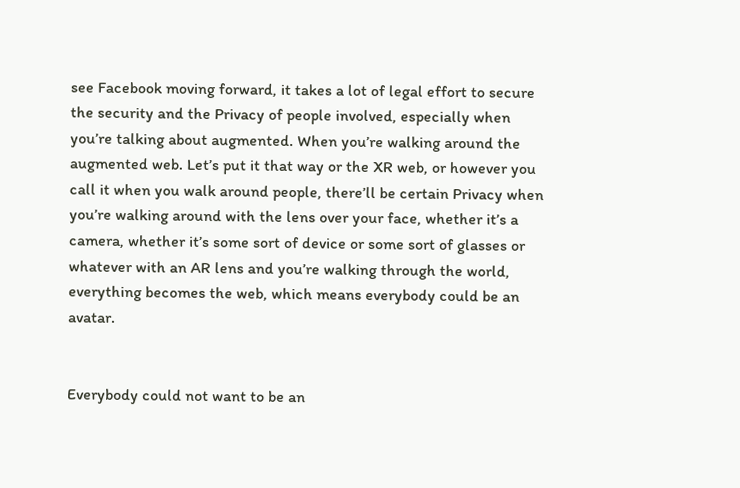see Facebook moving forward, it takes a lot of legal effort to secure the security and the Privacy of people involved, especially when you’re talking about augmented. When you’re walking around the augmented web. Let’s put it that way or the XR web, or however you call it when you walk around people, there’ll be certain Privacy when you’re walking around with the lens over your face, whether it’s a camera, whether it’s some sort of device or some sort of glasses or whatever with an AR lens and you’re walking through the world, everything becomes the web, which means everybody could be an avatar.


Everybody could not want to be an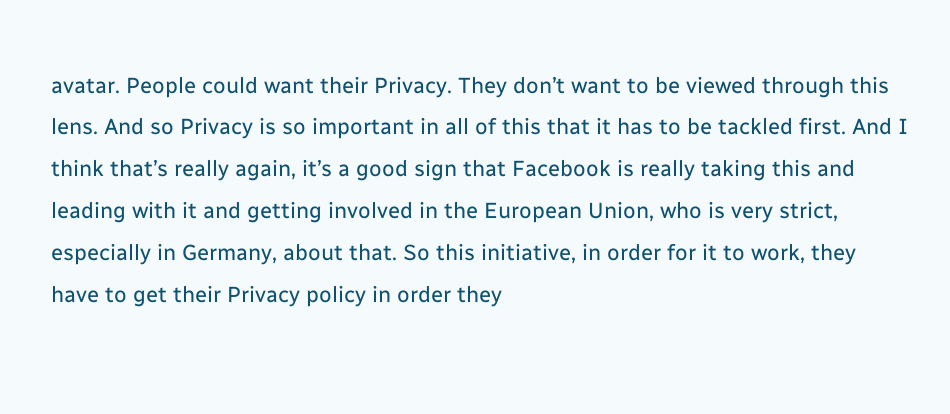avatar. People could want their Privacy. They don’t want to be viewed through this lens. And so Privacy is so important in all of this that it has to be tackled first. And I think that’s really again, it’s a good sign that Facebook is really taking this and leading with it and getting involved in the European Union, who is very strict, especially in Germany, about that. So this initiative, in order for it to work, they have to get their Privacy policy in order they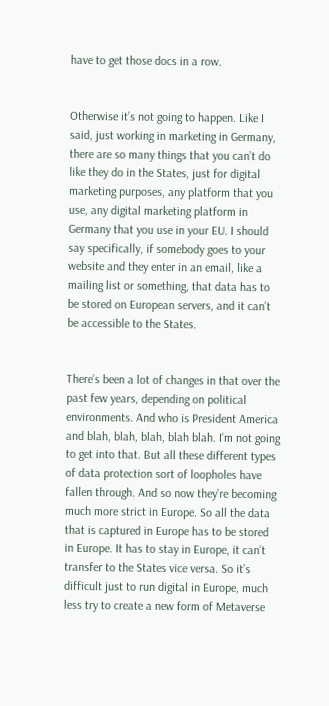have to get those docs in a row.


Otherwise it’s not going to happen. Like I said, just working in marketing in Germany, there are so many things that you can’t do like they do in the States, just for digital marketing purposes, any platform that you use, any digital marketing platform in Germany that you use in your EU. I should say specifically, if somebody goes to your website and they enter in an email, like a mailing list or something, that data has to be stored on European servers, and it can’t be accessible to the States.


There’s been a lot of changes in that over the past few years, depending on political environments. And who is President America and blah, blah, blah, blah blah. I’m not going to get into that. But all these different types of data protection sort of loopholes have fallen through. And so now they’re becoming much more strict in Europe. So all the data that is captured in Europe has to be stored in Europe. It has to stay in Europe, it can’t transfer to the States vice versa. So it’s difficult just to run digital in Europe, much less try to create a new form of Metaverse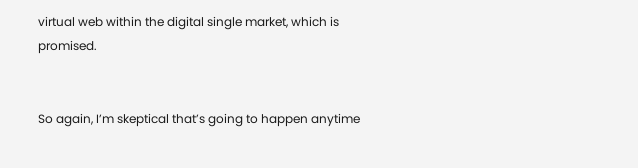virtual web within the digital single market, which is promised.


So again, I’m skeptical that’s going to happen anytime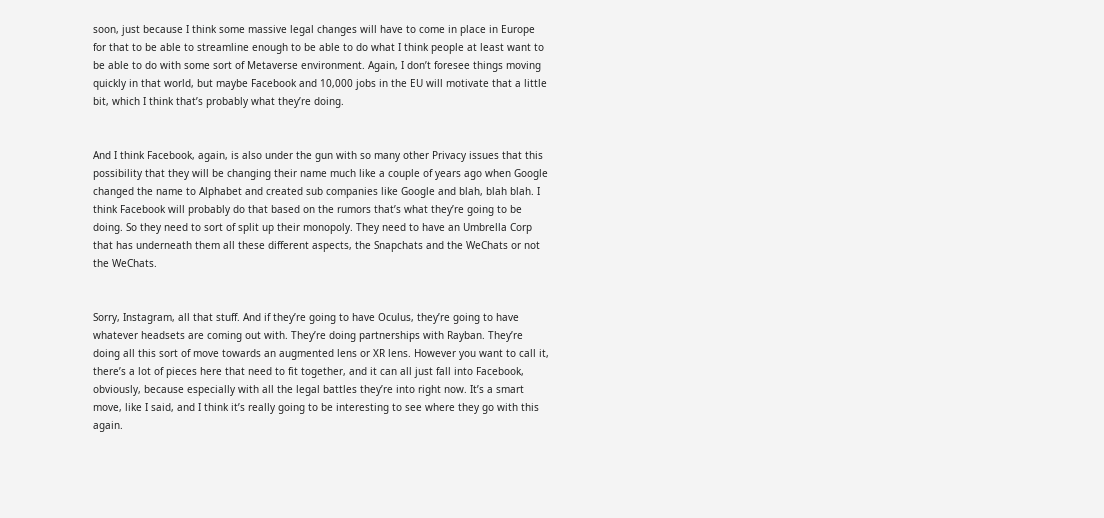soon, just because I think some massive legal changes will have to come in place in Europe for that to be able to streamline enough to be able to do what I think people at least want to be able to do with some sort of Metaverse environment. Again, I don’t foresee things moving quickly in that world, but maybe Facebook and 10,000 jobs in the EU will motivate that a little bit, which I think that’s probably what they’re doing.


And I think Facebook, again, is also under the gun with so many other Privacy issues that this possibility that they will be changing their name much like a couple of years ago when Google changed the name to Alphabet and created sub companies like Google and blah, blah blah. I think Facebook will probably do that based on the rumors that’s what they’re going to be doing. So they need to sort of split up their monopoly. They need to have an Umbrella Corp that has underneath them all these different aspects, the Snapchats and the WeChats or not the WeChats.


Sorry, Instagram, all that stuff. And if they’re going to have Oculus, they’re going to have whatever headsets are coming out with. They’re doing partnerships with Rayban. They’re doing all this sort of move towards an augmented lens or XR lens. However you want to call it, there’s a lot of pieces here that need to fit together, and it can all just fall into Facebook, obviously, because especially with all the legal battles they’re into right now. It’s a smart move, like I said, and I think it’s really going to be interesting to see where they go with this again.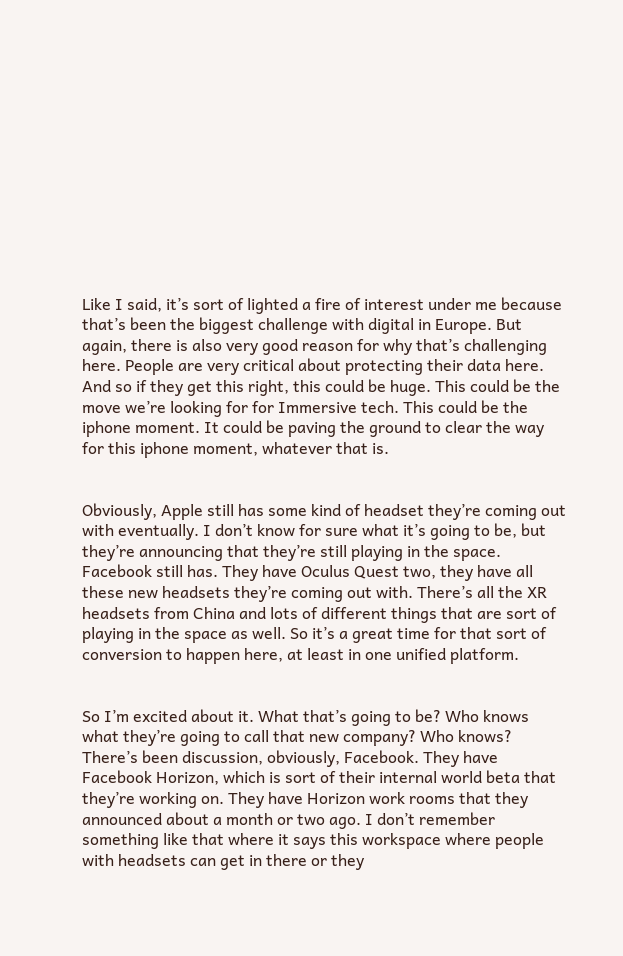Like I said, it’s sort of lighted a fire of interest under me because that’s been the biggest challenge with digital in Europe. But again, there is also very good reason for why that’s challenging here. People are very critical about protecting their data here. And so if they get this right, this could be huge. This could be the move we’re looking for for Immersive tech. This could be the iphone moment. It could be paving the ground to clear the way for this iphone moment, whatever that is.


Obviously, Apple still has some kind of headset they’re coming out with eventually. I don’t know for sure what it’s going to be, but they’re announcing that they’re still playing in the space. Facebook still has. They have Oculus Quest two, they have all these new headsets they’re coming out with. There’s all the XR headsets from China and lots of different things that are sort of playing in the space as well. So it’s a great time for that sort of conversion to happen here, at least in one unified platform.


So I’m excited about it. What that’s going to be? Who knows what they’re going to call that new company? Who knows? There’s been discussion, obviously, Facebook. They have Facebook Horizon, which is sort of their internal world beta that they’re working on. They have Horizon work rooms that they announced about a month or two ago. I don’t remember something like that where it says this workspace where people with headsets can get in there or they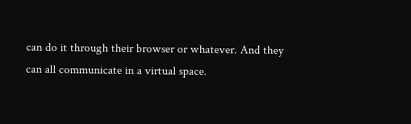can do it through their browser or whatever. And they can all communicate in a virtual space.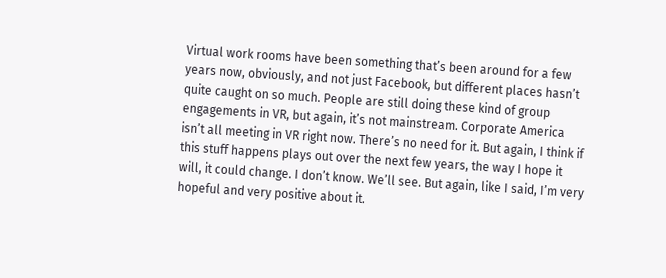Virtual work rooms have been something that’s been around for a few years now, obviously, and not just Facebook, but different places hasn’t quite caught on so much. People are still doing these kind of group engagements in VR, but again, it’s not mainstream. Corporate America isn’t all meeting in VR right now. There’s no need for it. But again, I think if this stuff happens plays out over the next few years, the way I hope it will, it could change. I don’t know. We’ll see. But again, like I said, I’m very hopeful and very positive about it.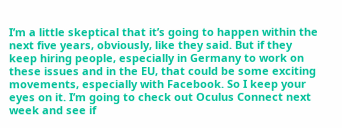I’m a little skeptical that it’s going to happen within the next five years, obviously, like they said. But if they keep hiring people, especially in Germany to work on these issues and in the EU, that could be some exciting movements, especially with Facebook. So I keep your eyes on it. I’m going to check out Oculus Connect next week and see if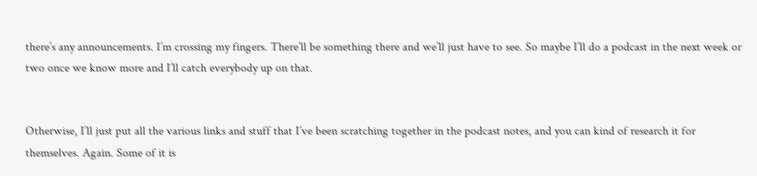there’s any announcements. I’m crossing my fingers. There’ll be something there and we’ll just have to see. So maybe I’ll do a podcast in the next week or two once we know more and I’ll catch everybody up on that.


Otherwise, I’ll just put all the various links and stuff that I’ve been scratching together in the podcast notes, and you can kind of research it for themselves. Again. Some of it is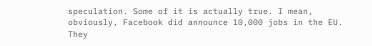speculation. Some of it is actually true. I mean, obviously, Facebook did announce 10,000 jobs in the EU. They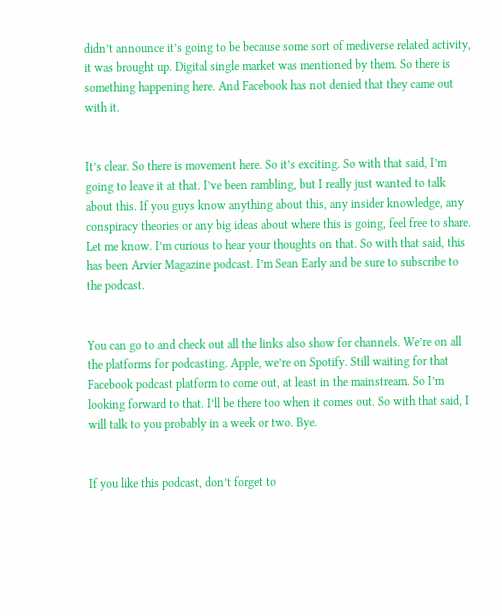didn’t announce it’s going to be because some sort of mediverse related activity, it was brought up. Digital single market was mentioned by them. So there is something happening here. And Facebook has not denied that they came out with it.


It’s clear. So there is movement here. So it’s exciting. So with that said, I’m going to leave it at that. I’ve been rambling, but I really just wanted to talk about this. If you guys know anything about this, any insider knowledge, any conspiracy theories or any big ideas about where this is going, feel free to share. Let me know. I’m curious to hear your thoughts on that. So with that said, this has been Arvier Magazine podcast. I’m Sean Early and be sure to subscribe to the podcast.


You can go to and check out all the links also show for channels. We’re on all the platforms for podcasting. Apple, we’re on Spotify. Still waiting for that Facebook podcast platform to come out, at least in the mainstream. So I’m looking forward to that. I’ll be there too when it comes out. So with that said, I will talk to you probably in a week or two. Bye.


If you like this podcast, don’t forget to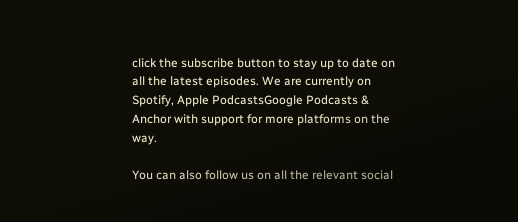click the subscribe button to stay up to date on all the latest episodes. We are currently on Spotify, Apple PodcastsGoogle Podcasts & Anchor with support for more platforms on the way.

You can also follow us on all the relevant social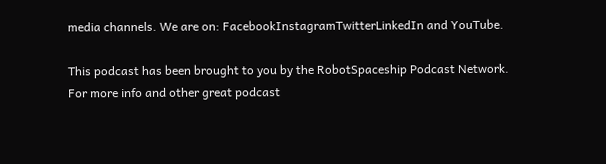media channels. We are on: FacebookInstagramTwitterLinkedIn and YouTube.

This podcast has been brought to you by the RobotSpaceship Podcast Network. For more info and other great podcast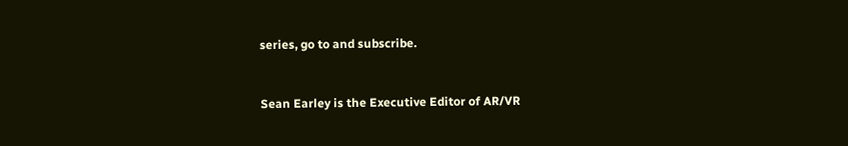series, go to and subscribe.


Sean Earley is the Executive Editor of AR/VR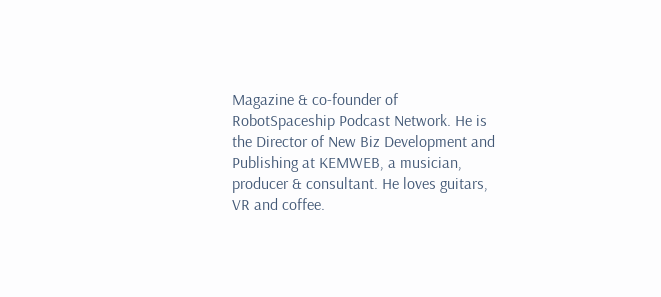Magazine & co-founder of RobotSpaceship Podcast Network. He is the Director of New Biz Development and Publishing at KEMWEB, a musician, producer & consultant. He loves guitars, VR and coffee.